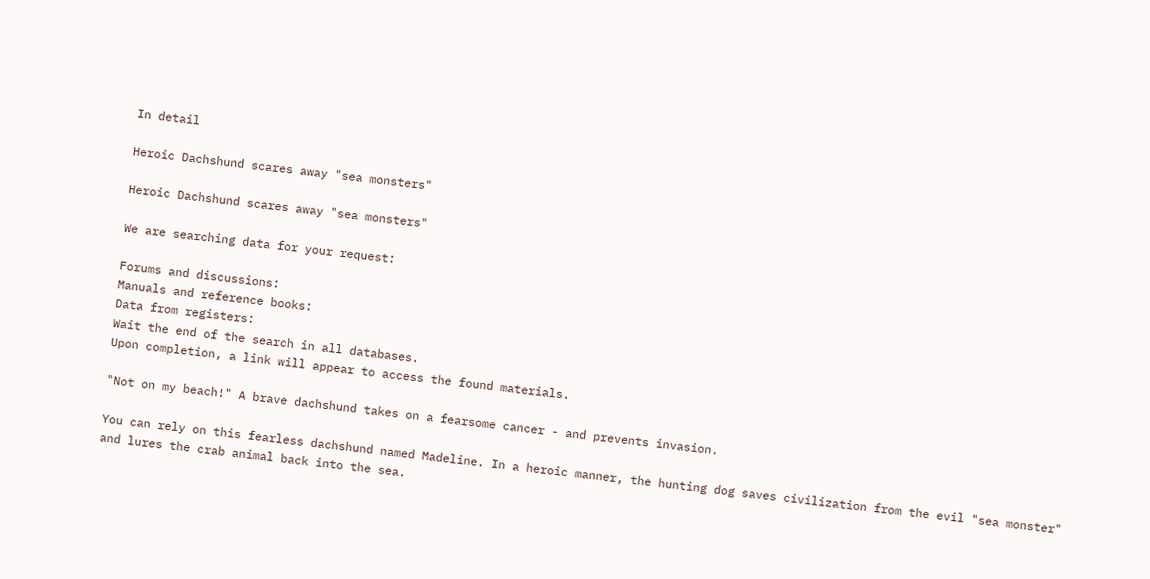In detail

Heroic Dachshund scares away "sea monsters"

Heroic Dachshund scares away "sea monsters"

We are searching data for your request:

Forums and discussions:
Manuals and reference books:
Data from registers:
Wait the end of the search in all databases.
Upon completion, a link will appear to access the found materials.

"Not on my beach!" A brave dachshund takes on a fearsome cancer - and prevents invasion.

You can rely on this fearless dachshund named Madeline. In a heroic manner, the hunting dog saves civilization from the evil "sea monster" and lures the crab animal back into the sea.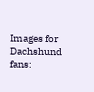Images for Dachshund fans: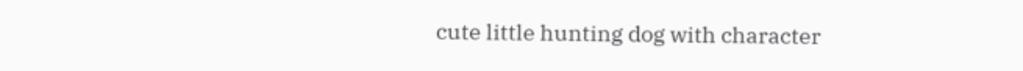cute little hunting dog with character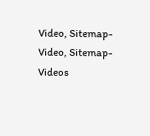Video, Sitemap-Video, Sitemap-Videos